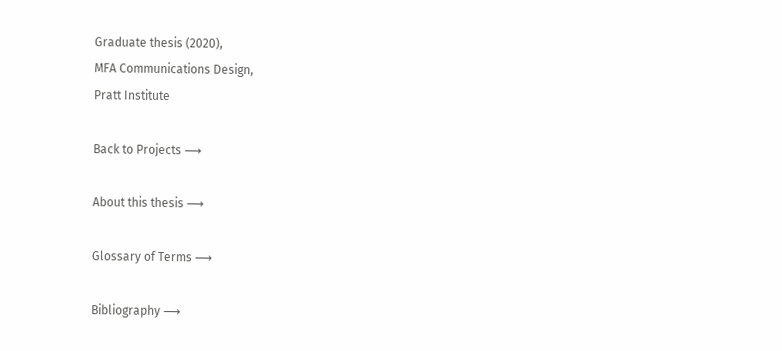Graduate thesis (2020),
MFA Communications Design,
Pratt Institute

Back to Projects ⟶

About this thesis ⟶

Glossary of Terms ⟶

Bibliography ⟶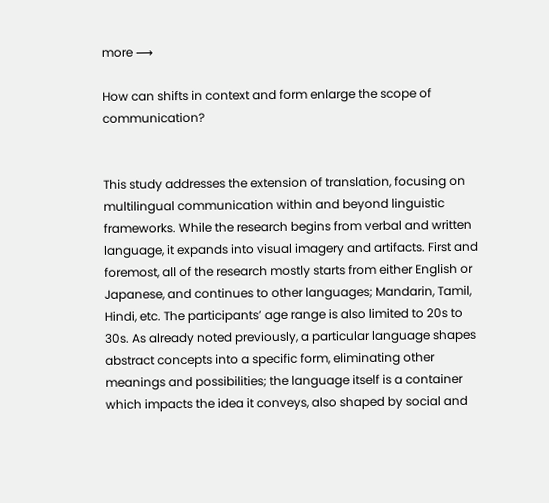more ⟶

How can shifts in context and form enlarge the scope of communication?


This study addresses the extension of translation, focusing on multilingual communication within and beyond linguistic frameworks. While the research begins from verbal and written language, it expands into visual imagery and artifacts. First and foremost, all of the research mostly starts from either English or Japanese, and continues to other languages; Mandarin, Tamil, Hindi, etc. The participants’ age range is also limited to 20s to 30s. As already noted previously, a particular language shapes abstract concepts into a specific form, eliminating other meanings and possibilities; the language itself is a container which impacts the idea it conveys, also shaped by social and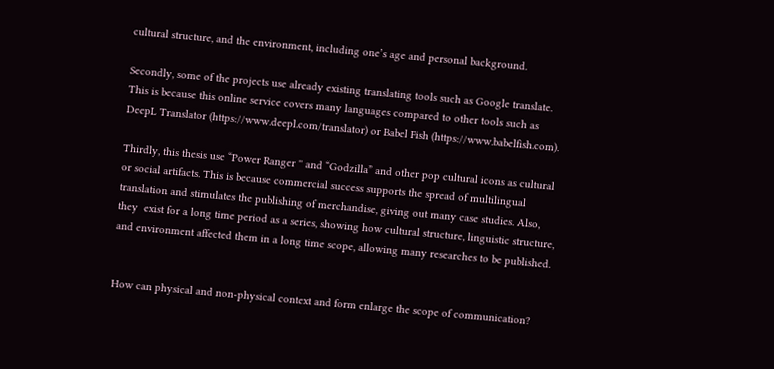cultural structure, and the environment, including one’s age and personal background.

Secondly, some of the projects use already existing translating tools such as Google translate. This is because this online service covers many languages compared to other tools such as DeepL Translator (https://www.deepl.com/translator) or Babel Fish (https://www.babelfish.com).

Thirdly, this thesis use “Power Ranger '' and “Godzilla” and other pop cultural icons as cultural or social artifacts. This is because commercial success supports the spread of multilingual translation and stimulates the publishing of merchandise, giving out many case studies. Also, they  exist for a long time period as a series, showing how cultural structure, linguistic structure, and environment affected them in a long time scope, allowing many researches to be published.


How can physical and non-physical context and form enlarge the scope of communication?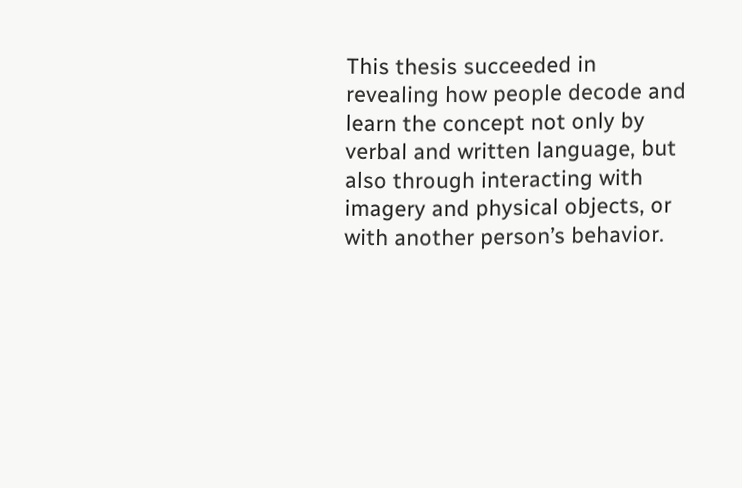This thesis succeeded in revealing how people decode and learn the concept not only by verbal and written language, but also through interacting with imagery and physical objects, or with another person’s behavior.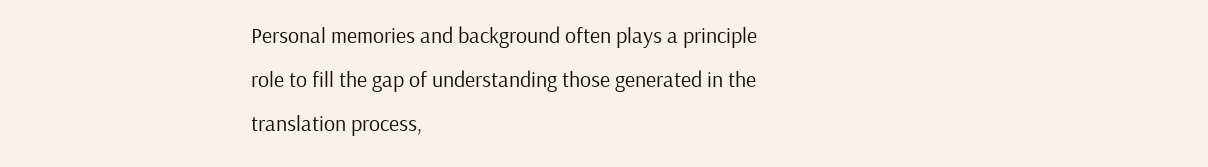Personal memories and background often plays a principle role to fill the gap of understanding those generated in the translation process,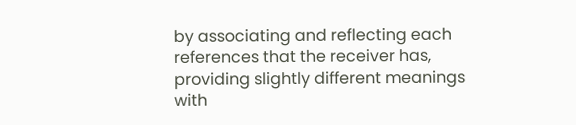by associating and reflecting each references that the receiver has, providing slightly different meanings with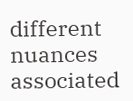different nuances associated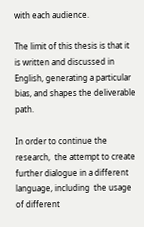with each audience.

The limit of this thesis is that it is written and discussed in English, generating a particular bias, and shapes the deliverable path.

In order to continue the research,  the attempt to create further dialogue in a different language, including  the usage of different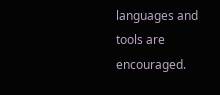languages and tools are encouraged.